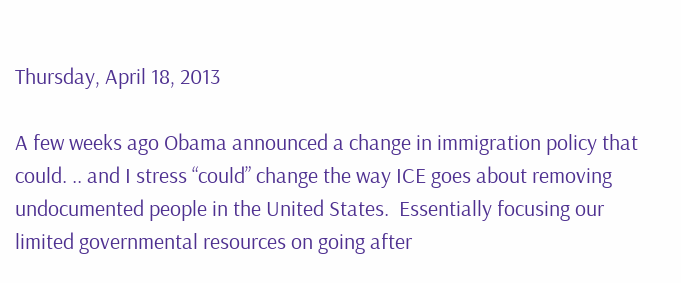Thursday, April 18, 2013

A few weeks ago Obama announced a change in immigration policy that could. .. and I stress “could” change the way ICE goes about removing undocumented people in the United States.  Essentially focusing our limited governmental resources on going after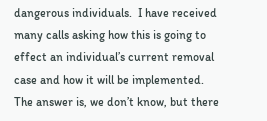dangerous individuals.  I have received many calls asking how this is going to effect an individual’s current removal case and how it will be implemented.  The answer is, we don’t know, but there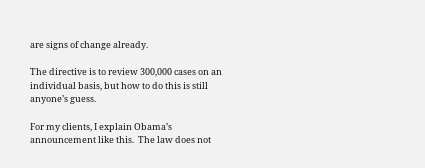are signs of change already.

The directive is to review 300,000 cases on an individual basis, but how to do this is still anyone’s guess.

For my clients, I explain Obama’s announcement like this.  The law does not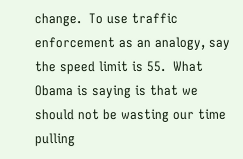change.  To use traffic enforcement as an analogy, say the speed limit is 55.  What Obama is saying is that we should not be wasting our time pulling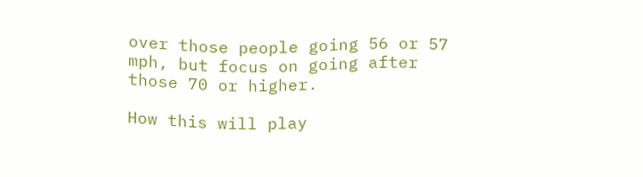over those people going 56 or 57 mph, but focus on going after those 70 or higher.

How this will play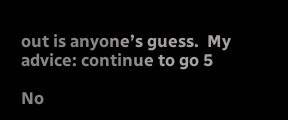out is anyone’s guess.  My advice: continue to go 5

No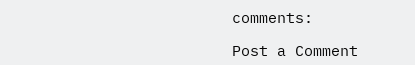comments:

Post a Comment